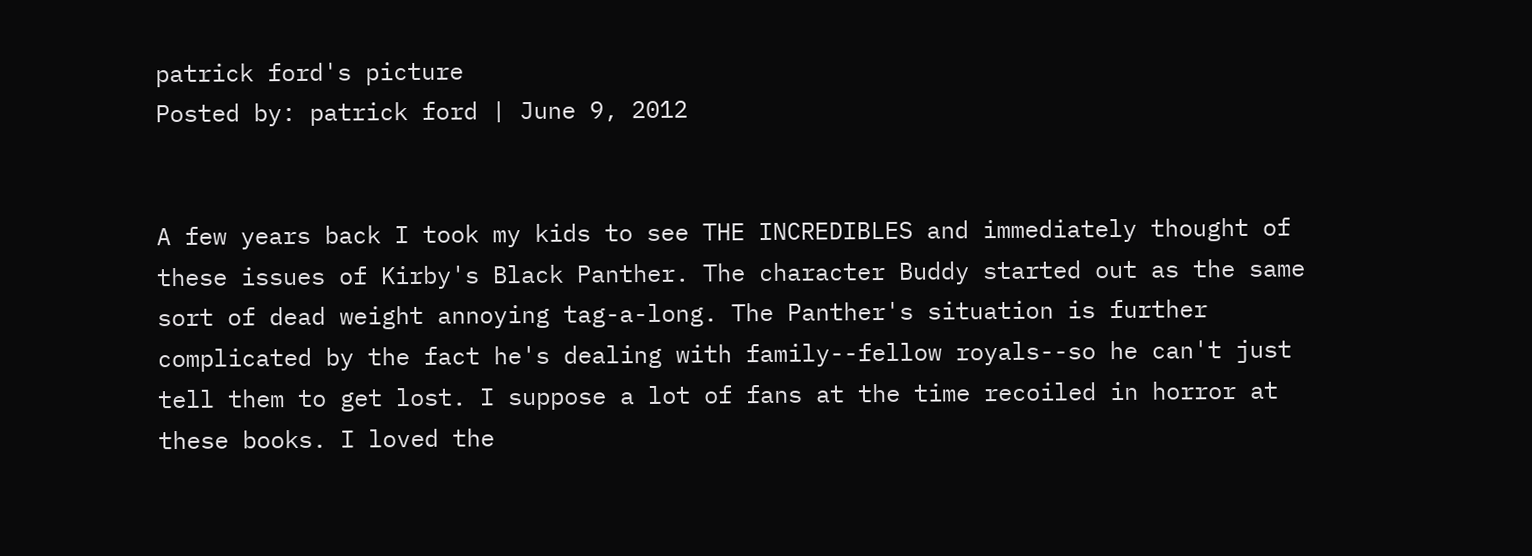patrick ford's picture
Posted by: patrick ford | June 9, 2012


A few years back I took my kids to see THE INCREDIBLES and immediately thought of these issues of Kirby's Black Panther. The character Buddy started out as the same sort of dead weight annoying tag-a-long. The Panther's situation is further complicated by the fact he's dealing with family--fellow royals--so he can't just tell them to get lost. I suppose a lot of fans at the time recoiled in horror at these books. I loved the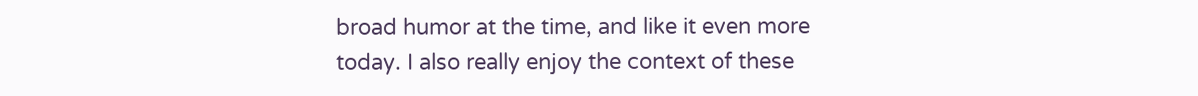broad humor at the time, and like it even more today. I also really enjoy the context of these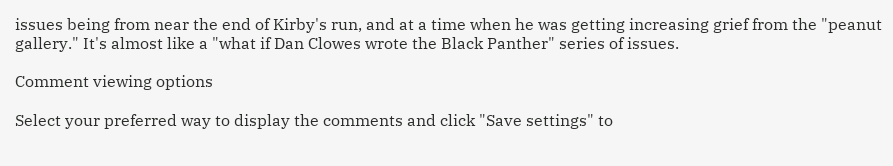issues being from near the end of Kirby's run, and at a time when he was getting increasing grief from the "peanut gallery." It's almost like a "what if Dan Clowes wrote the Black Panther" series of issues.

Comment viewing options

Select your preferred way to display the comments and click "Save settings" to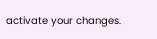activate your changes.